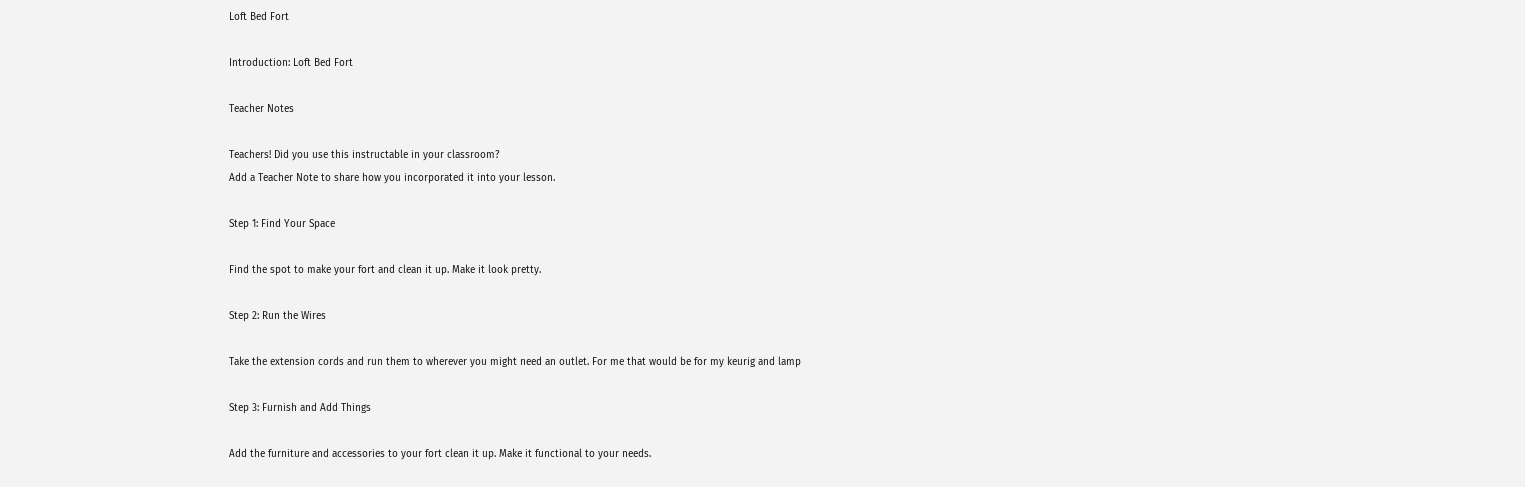Loft Bed Fort

Introduction: Loft Bed Fort

Teacher Notes

Teachers! Did you use this instructable in your classroom?
Add a Teacher Note to share how you incorporated it into your lesson.

Step 1: Find Your Space

Find the spot to make your fort and clean it up. Make it look pretty.

Step 2: Run the Wires

Take the extension cords and run them to wherever you might need an outlet. For me that would be for my keurig and lamp

Step 3: Furnish and Add Things

Add the furniture and accessories to your fort clean it up. Make it functional to your needs.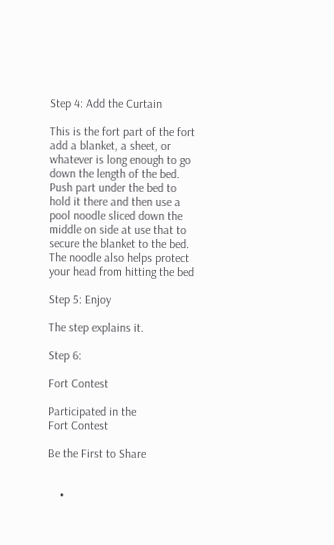Step 4: Add the Curtain

This is the fort part of the fort add a blanket, a sheet, or whatever is long enough to go down the length of the bed. Push part under the bed to hold it there and then use a pool noodle sliced down the middle on side at use that to secure the blanket to the bed. The noodle also helps protect your head from hitting the bed

Step 5: Enjoy

The step explains it.

Step 6:

Fort Contest

Participated in the
Fort Contest

Be the First to Share


    •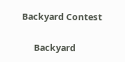Backyard Contest

      Backyard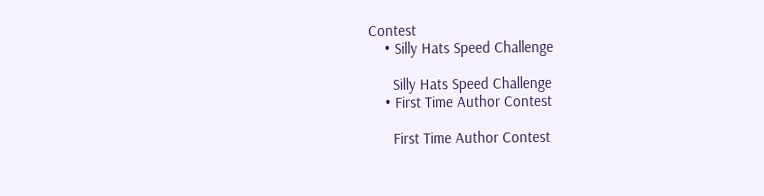Contest
    • Silly Hats Speed Challenge

      Silly Hats Speed Challenge
    • First Time Author Contest

      First Time Author Contest